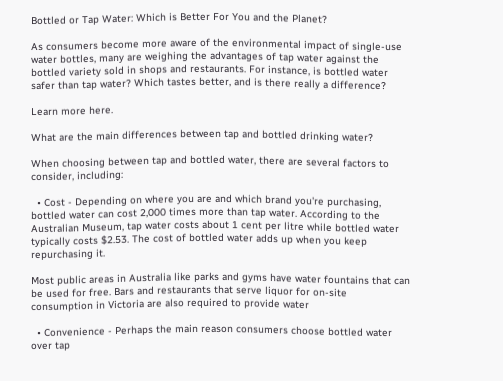Bottled or Tap Water: Which is Better For You and the Planet?

As consumers become more aware of the environmental impact of single-use water bottles, many are weighing the advantages of tap water against the bottled variety sold in shops and restaurants. For instance, is bottled water safer than tap water? Which tastes better, and is there really a difference?

Learn more here.

What are the main differences between tap and bottled drinking water?

When choosing between tap and bottled water, there are several factors to consider, including:

  • Cost - Depending on where you are and which brand you're purchasing, bottled water can cost 2,000 times more than tap water. According to the Australian Museum, tap water costs about 1 cent per litre while bottled water typically costs $2.53. The cost of bottled water adds up when you keep repurchasing it.

Most public areas in Australia like parks and gyms have water fountains that can be used for free. Bars and restaurants that serve liquor for on-site consumption in Victoria are also required to provide water

  • Convenience - Perhaps the main reason consumers choose bottled water over tap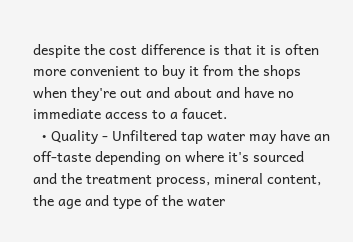despite the cost difference is that it is often more convenient to buy it from the shops when they're out and about and have no immediate access to a faucet.
  • Quality - Unfiltered tap water may have an off-taste depending on where it's sourced and the treatment process, mineral content, the age and type of the water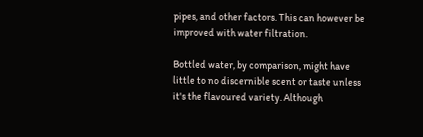pipes, and other factors. This can however be improved with water filtration.

Bottled water, by comparison, might have little to no discernible scent or taste unless it's the flavoured variety. Although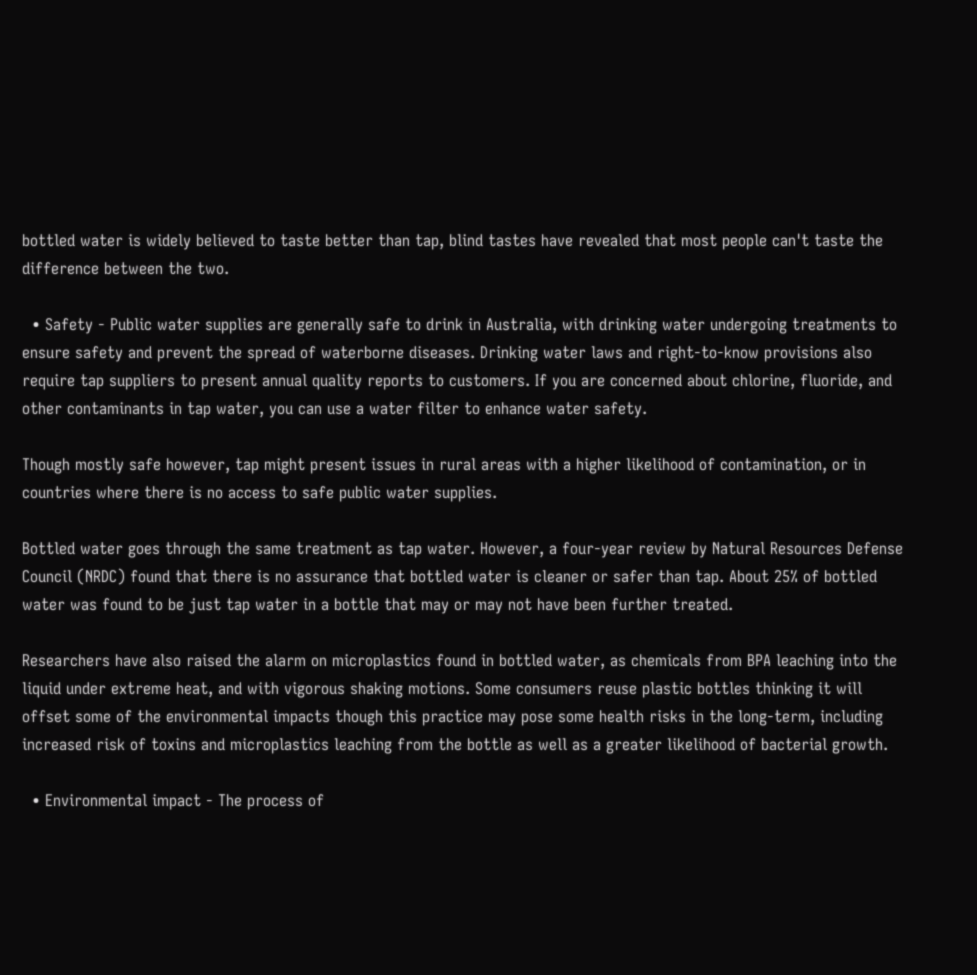bottled water is widely believed to taste better than tap, blind tastes have revealed that most people can't taste the difference between the two.

  • Safety - Public water supplies are generally safe to drink in Australia, with drinking water undergoing treatments to ensure safety and prevent the spread of waterborne diseases. Drinking water laws and right-to-know provisions also require tap suppliers to present annual quality reports to customers. If you are concerned about chlorine, fluoride, and other contaminants in tap water, you can use a water filter to enhance water safety.

Though mostly safe however, tap might present issues in rural areas with a higher likelihood of contamination, or in countries where there is no access to safe public water supplies.

Bottled water goes through the same treatment as tap water. However, a four-year review by Natural Resources Defense Council (NRDC) found that there is no assurance that bottled water is cleaner or safer than tap. About 25% of bottled water was found to be just tap water in a bottle that may or may not have been further treated.

Researchers have also raised the alarm on microplastics found in bottled water, as chemicals from BPA leaching into the liquid under extreme heat, and with vigorous shaking motions. Some consumers reuse plastic bottles thinking it will offset some of the environmental impacts though this practice may pose some health risks in the long-term, including increased risk of toxins and microplastics leaching from the bottle as well as a greater likelihood of bacterial growth.

  • Environmental impact - The process of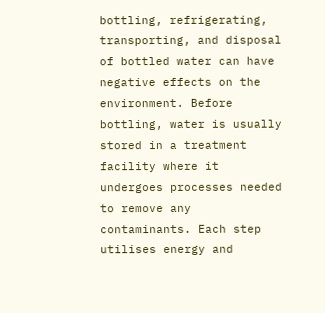bottling, refrigerating, transporting, and disposal of bottled water can have negative effects on the environment. Before bottling, water is usually stored in a treatment facility where it undergoes processes needed to remove any contaminants. Each step utilises energy and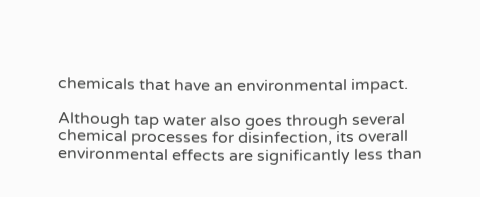chemicals that have an environmental impact.

Although tap water also goes through several chemical processes for disinfection, its overall environmental effects are significantly less than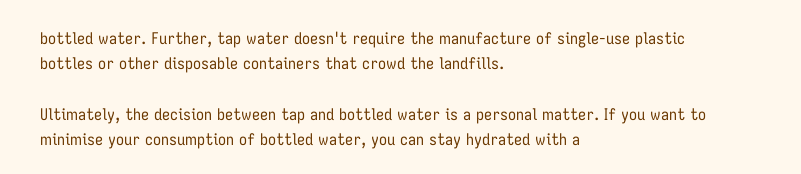bottled water. Further, tap water doesn't require the manufacture of single-use plastic bottles or other disposable containers that crowd the landfills.

Ultimately, the decision between tap and bottled water is a personal matter. If you want to minimise your consumption of bottled water, you can stay hydrated with a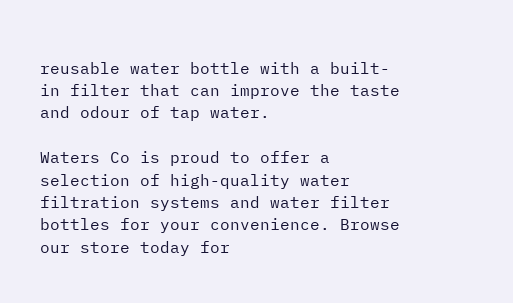reusable water bottle with a built-in filter that can improve the taste and odour of tap water.

Waters Co is proud to offer a selection of high-quality water filtration systems and water filter bottles for your convenience. Browse our store today for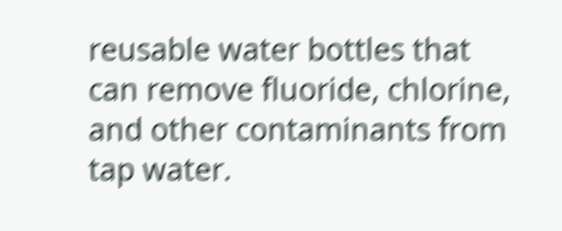reusable water bottles that can remove fluoride, chlorine, and other contaminants from tap water.